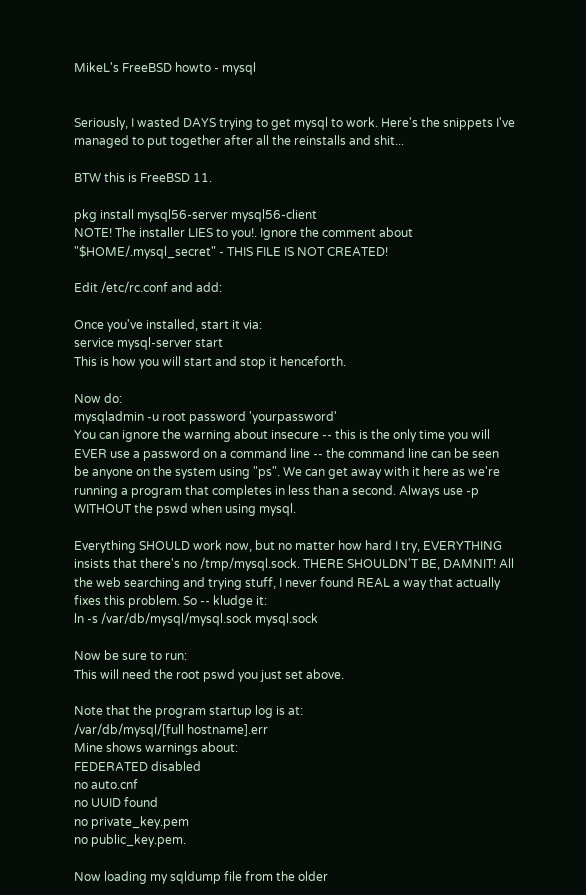MikeL's FreeBSD howto - mysql


Seriously, I wasted DAYS trying to get mysql to work. Here's the snippets I've managed to put together after all the reinstalls and shit...

BTW this is FreeBSD 11.

pkg install mysql56-server mysql56-client
NOTE! The installer LIES to you!. Ignore the comment about "$HOME/.mysql_secret" - THIS FILE IS NOT CREATED!

Edit /etc/rc.conf and add:

Once you've installed, start it via:
service mysql-server start
This is how you will start and stop it henceforth.

Now do:
mysqladmin -u root password 'yourpassword'
You can ignore the warning about insecure -- this is the only time you will EVER use a password on a command line -- the command line can be seen be anyone on the system using "ps". We can get away with it here as we're running a program that completes in less than a second. Always use -p WITHOUT the pswd when using mysql.

Everything SHOULD work now, but no matter how hard I try, EVERYTHING insists that there's no /tmp/mysql.sock. THERE SHOULDN'T BE, DAMNIT! All the web searching and trying stuff, I never found REAL a way that actually fixes this problem. So -- kludge it:
ln -s /var/db/mysql/mysql.sock mysql.sock

Now be sure to run:
This will need the root pswd you just set above.

Note that the program startup log is at:
/var/db/mysql/[full hostname].err
Mine shows warnings about:
FEDERATED disabled
no auto.cnf
no UUID found
no private_key.pem
no public_key.pem.

Now loading my sqldump file from the older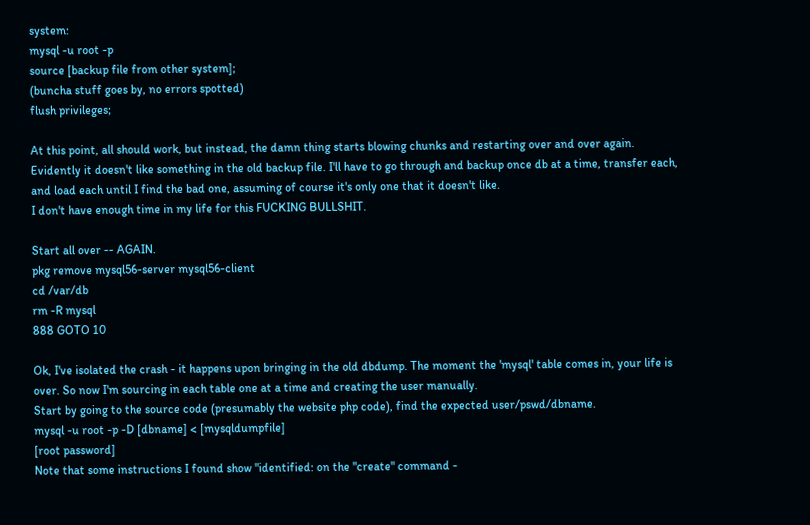system:
mysql -u root -p
source [backup file from other system];
(buncha stuff goes by, no errors spotted)
flush privileges;

At this point, all should work, but instead, the damn thing starts blowing chunks and restarting over and over again. Evidently it doesn't like something in the old backup file. I'll have to go through and backup once db at a time, transfer each, and load each until I find the bad one, assuming of course it's only one that it doesn't like.
I don't have enough time in my life for this FUCKING BULLSHIT.

Start all over -- AGAIN.
pkg remove mysql56-server mysql56-client
cd /var/db
rm -R mysql
888 GOTO 10

Ok, I've isolated the crash - it happens upon bringing in the old dbdump. The moment the 'mysql' table comes in, your life is over. So now I'm sourcing in each table one at a time and creating the user manually.
Start by going to the source code (presumably the website php code), find the expected user/pswd/dbname.
mysql -u root -p -D [dbname] < [mysqldumpfile]
[root password]
Note that some instructions I found show "identified: on the "create" command -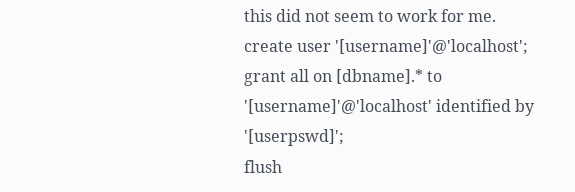this did not seem to work for me.
create user '[username]'@'localhost';
grant all on [dbname].* to '[username]'@'localhost' identified by '[userpswd]';
flush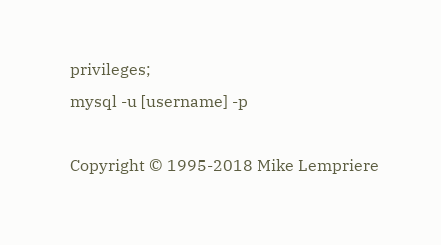privileges;
mysql -u [username] -p

Copyright © 1995-2018 Mike Lempriere